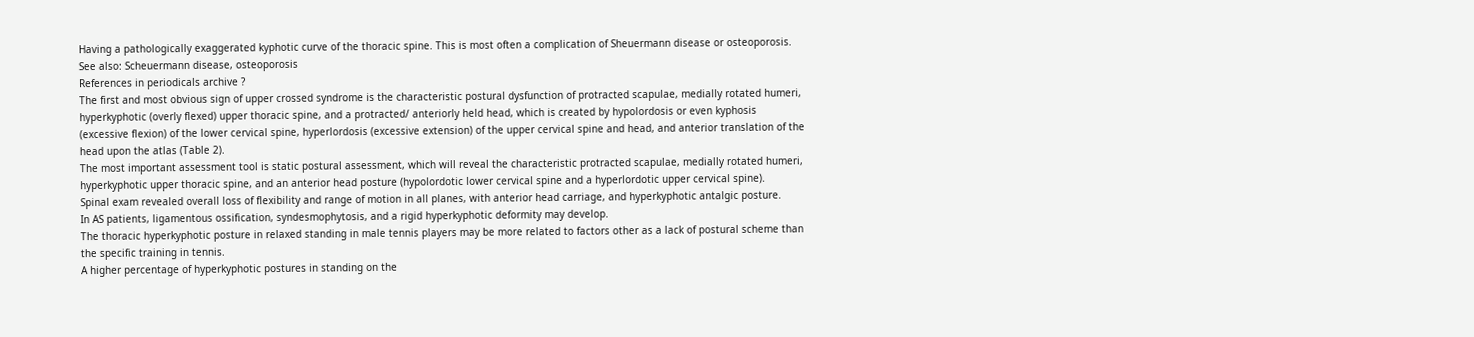Having a pathologically exaggerated kyphotic curve of the thoracic spine. This is most often a complication of Sheuermann disease or osteoporosis.
See also: Scheuermann disease, osteoporosis
References in periodicals archive ?
The first and most obvious sign of upper crossed syndrome is the characteristic postural dysfunction of protracted scapulae, medially rotated humeri, hyperkyphotic (overly flexed) upper thoracic spine, and a protracted/ anteriorly held head, which is created by hypolordosis or even kyphosis (excessive flexion) of the lower cervical spine, hyperlordosis (excessive extension) of the upper cervical spine and head, and anterior translation of the head upon the atlas (Table 2).
The most important assessment tool is static postural assessment, which will reveal the characteristic protracted scapulae, medially rotated humeri, hyperkyphotic upper thoracic spine, and an anterior head posture (hypolordotic lower cervical spine and a hyperlordotic upper cervical spine).
Spinal exam revealed overall loss of flexibility and range of motion in all planes, with anterior head carriage, and hyperkyphotic antalgic posture.
In AS patients, ligamentous ossification, syndesmophytosis, and a rigid hyperkyphotic deformity may develop.
The thoracic hyperkyphotic posture in relaxed standing in male tennis players may be more related to factors other as a lack of postural scheme than the specific training in tennis.
A higher percentage of hyperkyphotic postures in standing on the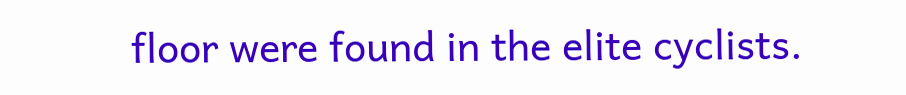floor were found in the elite cyclists.